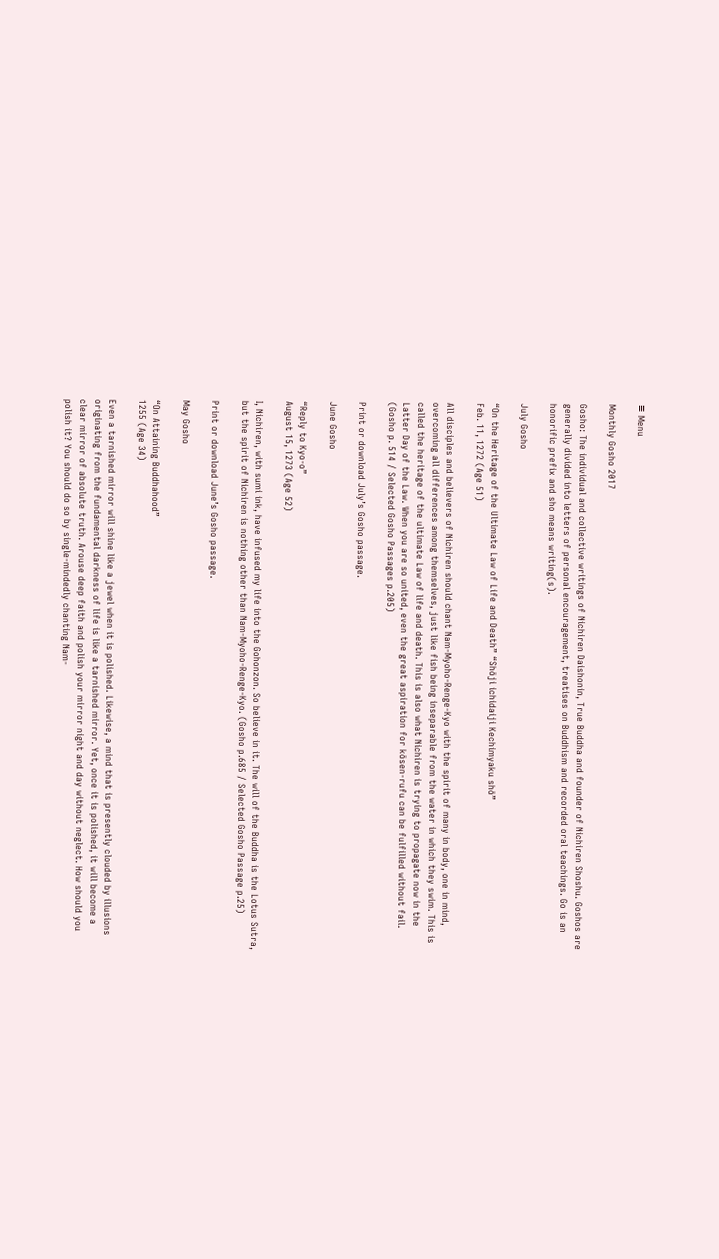≡ Menu

Monthly Gosho 2017

Gosho: The individual and collective writings of Nichiren Daishonin, True Buddha and founder of Nichiren Shoshu. Goshos are generally divided into letters of personal encouragement, treatises on Buddhism and recorded oral teachings. Go is an honorific prefix and sho means writing(s).

July Gosho

“On the Heritage of the Ultimate Law of Life and Death” “Shōji ichidaiji Kechimyaku shō”
Feb. 11, 1272 (Age 51)

All disciples and believers of Nichiren should chant Nam-Myoho-Renge-Kyo with the spirit of many in body, one in mind, overcoming all differences among themselves, just like fish being inseparable from the water in which they swim. This is called the heritage of the ultimate Law of life and death. This is also what Nichiren is trying to propagate now in the Latter Day of the Law. When you are so united, even the great aspiration for kōsen-rufu can be fulfilled without fail. (Gosho p. 514 / Selected Gosho Passages p.205)

Print or download July’s Gosho passage.

June Gosho

“Reply to Kyo-o”
August 15, 1273 (Age 52)

I, Nichiren, with sumi ink, have infused my life into the Gohonzon. So believe in it. The will of the Buddha is the Lotus Sutra, but the spirit of Nichiren is nothing other than Nam-Myoho-Renge-Kyo. (Gosho p.685 / Selected Gosho Passage p.25)

Print or download June’s Gosho passage.

May Gosho

“On Attaining Buddhahood”
1255 (Age 34)

Even a tarnished mirror will shine like a jewel when it is polished. Likewise, a mind that is presently clouded by illusions originating from the fundamental darkness of life is like a tarnished mirror. Yet, once it is polished, it will become a clear mirror of absolute truth. Arouse deep faith and polish your mirror night and day without neglect. How should you polish it? You should do so by single-mindedly chanting Nam-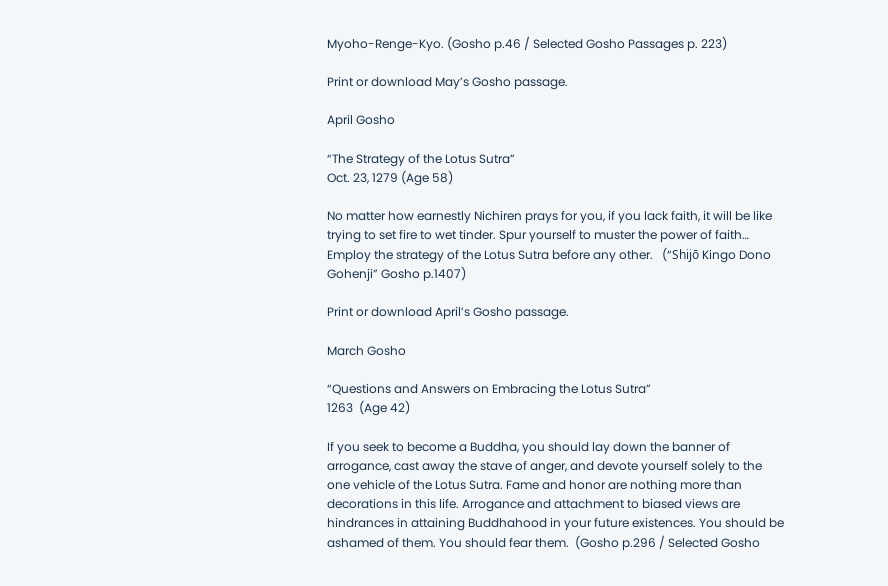Myoho-Renge-Kyo. (Gosho p.46 / Selected Gosho Passages p. 223)

Print or download May’s Gosho passage.

April Gosho

“The Strategy of the Lotus Sutra”
Oct. 23, 1279 (Age 58)

No matter how earnestly Nichiren prays for you, if you lack faith, it will be like trying to set fire to wet tinder. Spur yourself to muster the power of faith… Employ the strategy of the Lotus Sutra before any other.   (“Shijō Kingo Dono Gohenji” Gosho p.1407)

Print or download April’s Gosho passage.

March Gosho

“Questions and Answers on Embracing the Lotus Sutra”
1263  (Age 42)

If you seek to become a Buddha, you should lay down the banner of arrogance, cast away the stave of anger, and devote yourself solely to the one vehicle of the Lotus Sutra. Fame and honor are nothing more than decorations in this life. Arrogance and attachment to biased views are hindrances in attaining Buddhahood in your future existences. You should be ashamed of them. You should fear them.  (Gosho p.296 / Selected Gosho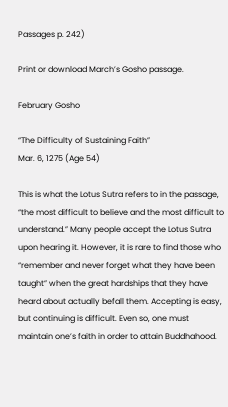Passages p. 242)

Print or download March’s Gosho passage.

February Gosho

“The Difficulty of Sustaining Faith”
Mar. 6, 1275 (Age 54)

This is what the Lotus Sutra refers to in the passage, “the most difficult to believe and the most difficult to understand.” Many people accept the Lotus Sutra upon hearing it. However, it is rare to find those who “remember and never forget what they have been taught” when the great hardships that they have heard about actually befall them. Accepting is easy, but continuing is difficult. Even so, one must maintain one’s faith in order to attain Buddhahood.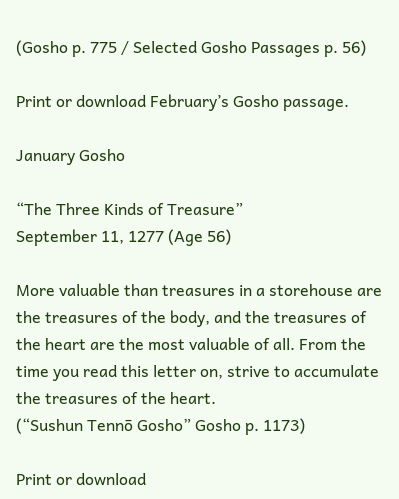(Gosho p. 775 / Selected Gosho Passages p. 56)

Print or download February’s Gosho passage.

January Gosho

“The Three Kinds of Treasure”
September 11, 1277 (Age 56)

More valuable than treasures in a storehouse are the treasures of the body, and the treasures of the heart are the most valuable of all. From the time you read this letter on, strive to accumulate the treasures of the heart.
(“Sushun Tennō Gosho” Gosho p. 1173)

Print or download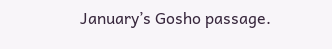January’s Gosho passage.